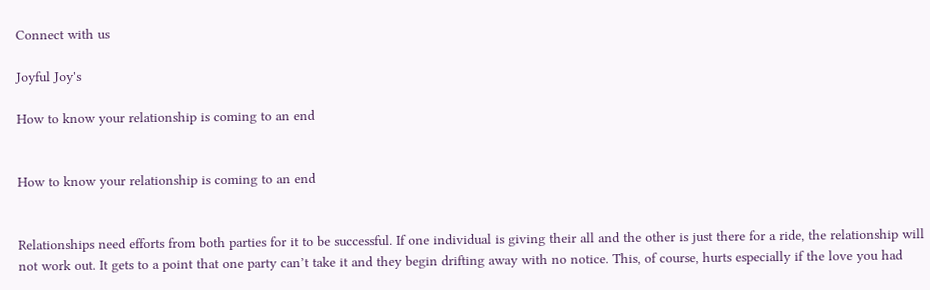Connect with us

Joyful Joy's

How to know your relationship is coming to an end


How to know your relationship is coming to an end


Relationships need efforts from both parties for it to be successful. If one individual is giving their all and the other is just there for a ride, the relationship will not work out. It gets to a point that one party can’t take it and they begin drifting away with no notice. This, of course, hurts especially if the love you had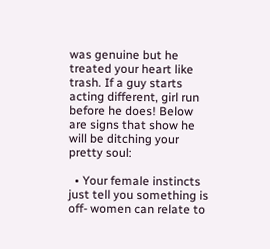was genuine but he treated your heart like trash. If a guy starts acting different, girl run before he does! Below are signs that show he will be ditching your pretty soul:

  • Your female instincts just tell you something is off- women can relate to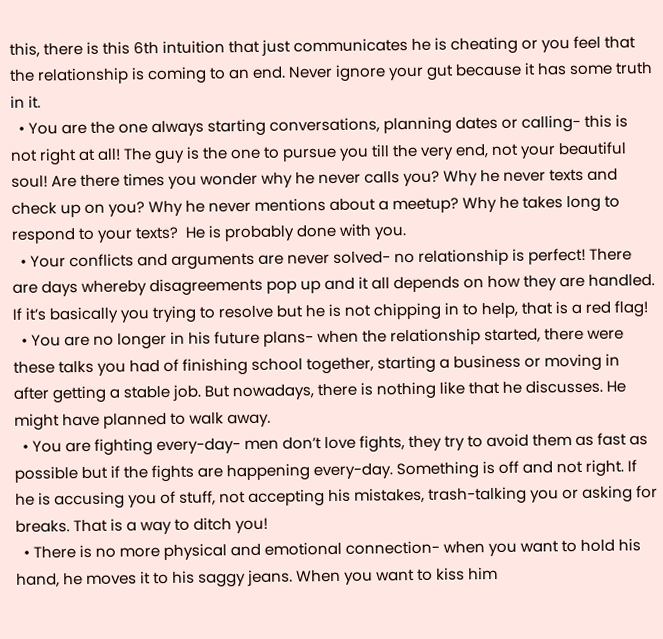this, there is this 6th intuition that just communicates he is cheating or you feel that the relationship is coming to an end. Never ignore your gut because it has some truth in it.
  • You are the one always starting conversations, planning dates or calling- this is not right at all! The guy is the one to pursue you till the very end, not your beautiful soul! Are there times you wonder why he never calls you? Why he never texts and check up on you? Why he never mentions about a meetup? Why he takes long to respond to your texts?  He is probably done with you.
  • Your conflicts and arguments are never solved- no relationship is perfect! There are days whereby disagreements pop up and it all depends on how they are handled. If it’s basically you trying to resolve but he is not chipping in to help, that is a red flag!
  • You are no longer in his future plans- when the relationship started, there were these talks you had of finishing school together, starting a business or moving in after getting a stable job. But nowadays, there is nothing like that he discusses. He might have planned to walk away.
  • You are fighting every-day- men don’t love fights, they try to avoid them as fast as possible but if the fights are happening every-day. Something is off and not right. If he is accusing you of stuff, not accepting his mistakes, trash-talking you or asking for breaks. That is a way to ditch you!
  • There is no more physical and emotional connection- when you want to hold his hand, he moves it to his saggy jeans. When you want to kiss him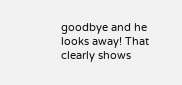goodbye and he looks away! That clearly shows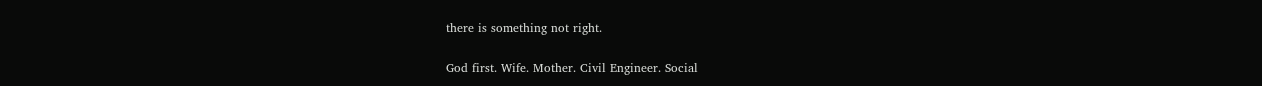there is something not right.

God first. Wife. Mother. Civil Engineer. Social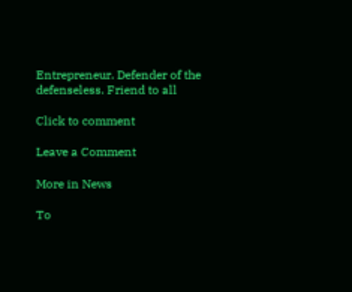Entrepreneur. Defender of the defenseless. Friend to all

Click to comment

Leave a Comment

More in News

To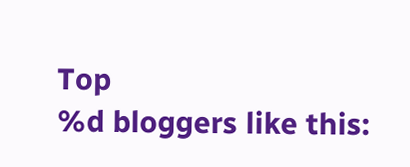Top
%d bloggers like this: